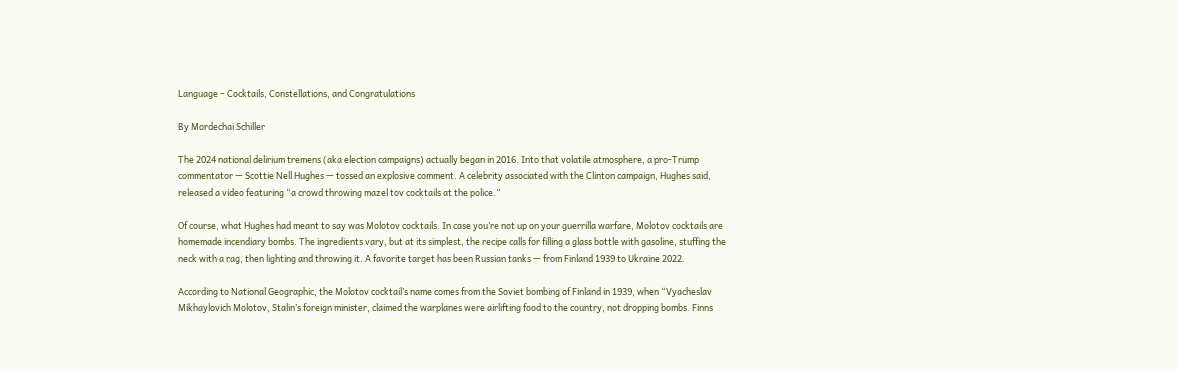Language – Cocktails, Constellations, and Congratulations

By Mordechai Schiller

The 2024 national delirium tremens (aka election campaigns) actually began in 2016. Into that volatile atmosphere, a pro-Trump commentator — Scottie Nell Hughes — tossed an explosive comment. A celebrity associated with the Clinton campaign, Hughes said, released a video featuring “a crowd throwing mazel tov cocktails at the police.”

Of course, what Hughes had meant to say was Molotov cocktails. In case you’re not up on your guerrilla warfare, Molotov cocktails are homemade incendiary bombs. The ingredients vary, but at its simplest, the recipe calls for filling a glass bottle with gasoline, stuffing the neck with a rag, then lighting and throwing it. A favorite target has been Russian tanks — from Finland 1939 to Ukraine 2022.

According to National Geographic, the Molotov cocktail’s name comes from the Soviet bombing of Finland in 1939, when “Vyacheslav Mikhaylovich Molotov, Stalin’s foreign minister, claimed the warplanes were airlifting food to the country, not dropping bombs. Finns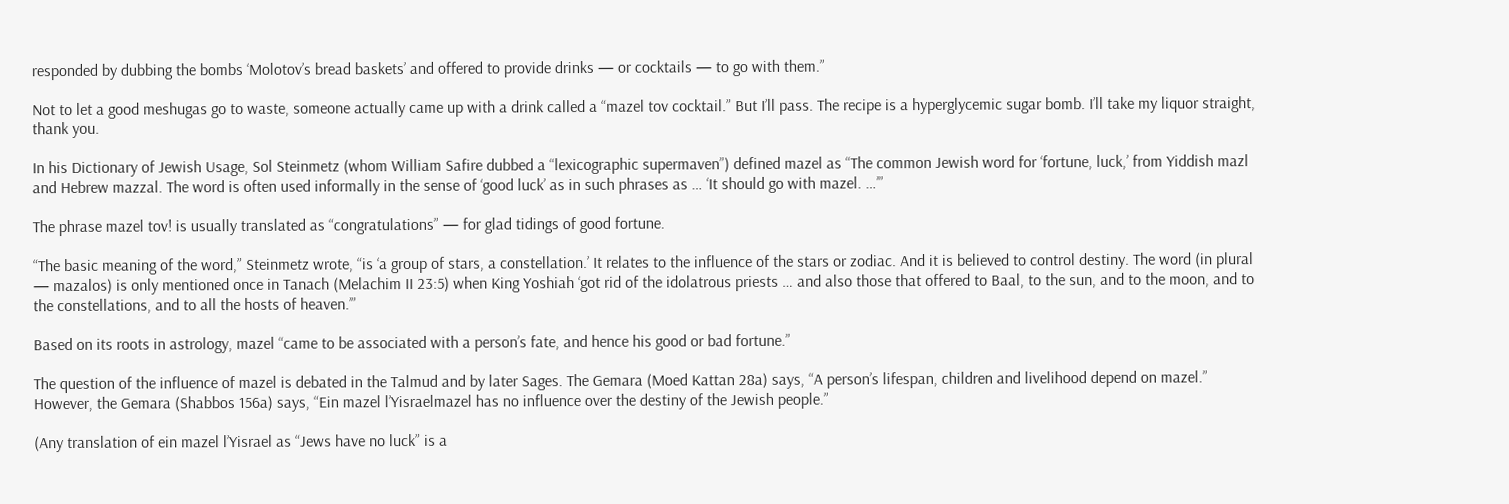responded by dubbing the bombs ‘Molotov’s bread baskets’ and offered to provide drinks — or cocktails — to go with them.”

Not to let a good meshugas go to waste, someone actually came up with a drink called a “mazel tov cocktail.” But I’ll pass. The recipe is a hyperglycemic sugar bomb. I’ll take my liquor straight, thank you.

In his Dictionary of Jewish Usage, Sol Steinmetz (whom William Safire dubbed a “lexicographic supermaven”) defined mazel as “The common Jewish word for ‘fortune, luck,’ from Yiddish mazl and Hebrew mazzal. The word is often used informally in the sense of ‘good luck’ as in such phrases as … ‘It should go with mazel. …’”

The phrase mazel tov! is usually translated as “congratulations” — for glad tidings of good fortune.

“The basic meaning of the word,” Steinmetz wrote, “is ‘a group of stars, a constellation.’ It relates to the influence of the stars or zodiac. And it is believed to control destiny. The word (in plural — mazalos) is only mentioned once in Tanach (Melachim II 23:5) when King Yoshiah ‘got rid of the idolatrous priests … and also those that offered to Baal, to the sun, and to the moon, and to the constellations, and to all the hosts of heaven.’”

Based on its roots in astrology, mazel “came to be associated with a person’s fate, and hence his good or bad fortune.”

The question of the influence of mazel is debated in the Talmud and by later Sages. The Gemara (Moed Kattan 28a) says, “A person’s lifespan, children and livelihood depend on mazel.” However, the Gemara (Shabbos 156a) says, “Ein mazel l’Yisraelmazel has no influence over the destiny of the Jewish people.”

(Any translation of ein mazel l’Yisrael as “Jews have no luck” is a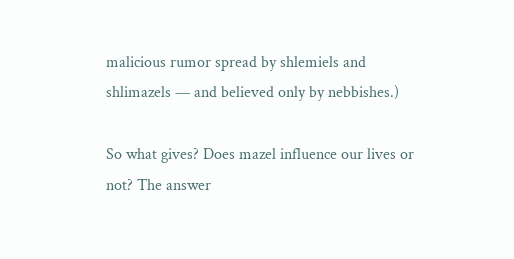malicious rumor spread by shlemiels and shlimazels — and believed only by nebbishes.)

So what gives? Does mazel influence our lives or not? The answer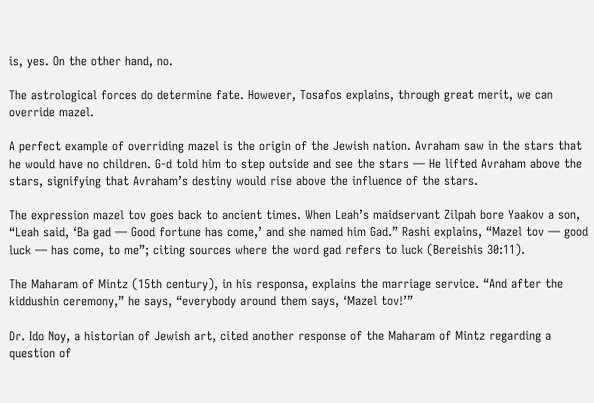is, yes. On the other hand, no.

The astrological forces do determine fate. However, Tosafos explains, through great merit, we can override mazel.

A perfect example of overriding mazel is the origin of the Jewish nation. Avraham saw in the stars that he would have no children. G-d told him to step outside and see the stars — He lifted Avraham above the stars, signifying that Avraham’s destiny would rise above the influence of the stars.

The expression mazel tov goes back to ancient times. When Leah’s maidservant Zilpah bore Yaakov a son, “Leah said, ‘Ba gad — Good fortune has come,’ and she named him Gad.” Rashi explains, “Mazel tov — good luck — has come, to me”; citing sources where the word gad refers to luck (Bereishis 30:11).

The Maharam of Mintz (15th century), in his responsa, explains the marriage service. “And after the kiddushin ceremony,” he says, “everybody around them says, ‘Mazel tov!’”

Dr. Ido Noy, a historian of Jewish art, cited another response of the Maharam of Mintz regarding a question of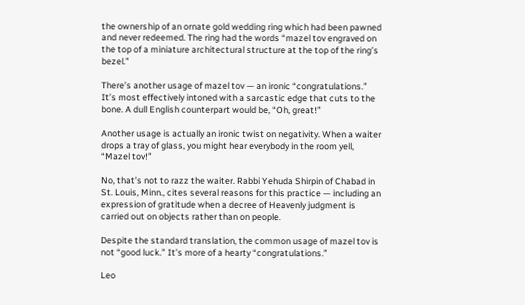the ownership of an ornate gold wedding ring which had been pawned and never redeemed. The ring had the words “mazel tov engraved on the top of a miniature architectural structure at the top of the ring’s bezel.”

There’s another usage of mazel tov — an ironic “congratulations.” It’s most effectively intoned with a sarcastic edge that cuts to the bone. A dull English counterpart would be, “Oh, great!”

Another usage is actually an ironic twist on negativity. When a waiter drops a tray of glass, you might hear everybody in the room yell, “Mazel tov!”

No, that’s not to razz the waiter. Rabbi Yehuda Shirpin of Chabad in St. Louis, Minn., cites several reasons for this practice — including an expression of gratitude when a decree of Heavenly judgment is carried out on objects rather than on people.

Despite the standard translation, the common usage of mazel tov is not “good luck.” It’s more of a hearty “congratulations.”

Leo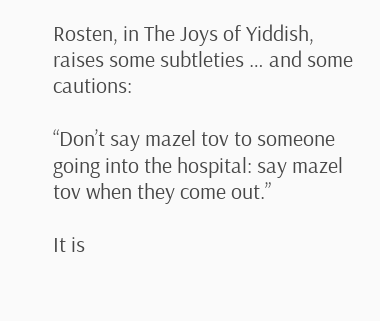Rosten, in The Joys of Yiddish, raises some subtleties … and some cautions:

“Don’t say mazel tov to someone going into the hospital: say mazel tov when they come out.”

It is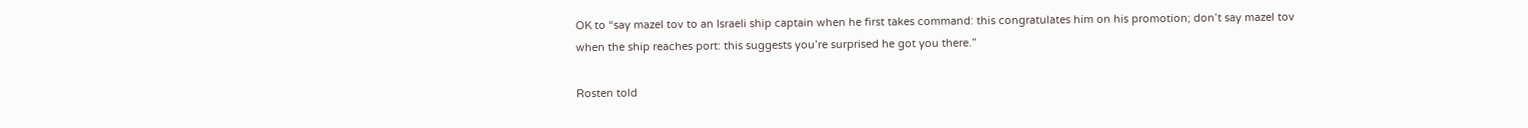OK to “say mazel tov to an Israeli ship captain when he first takes command: this congratulates him on his promotion; don’t say mazel tov when the ship reaches port: this suggests you’re surprised he got you there.”

Rosten told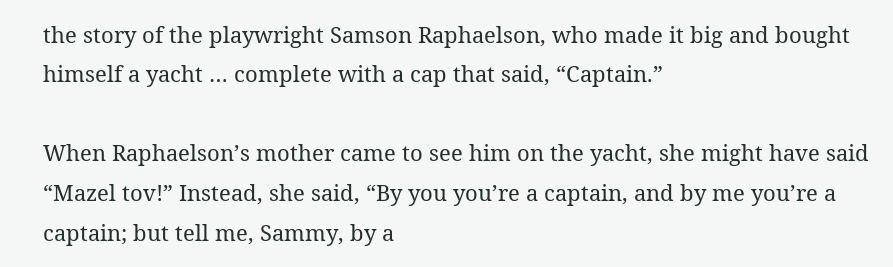the story of the playwright Samson Raphaelson, who made it big and bought himself a yacht … complete with a cap that said, “Captain.”

When Raphaelson’s mother came to see him on the yacht, she might have said “Mazel tov!” Instead, she said, “By you you’re a captain, and by me you’re a captain; but tell me, Sammy, by a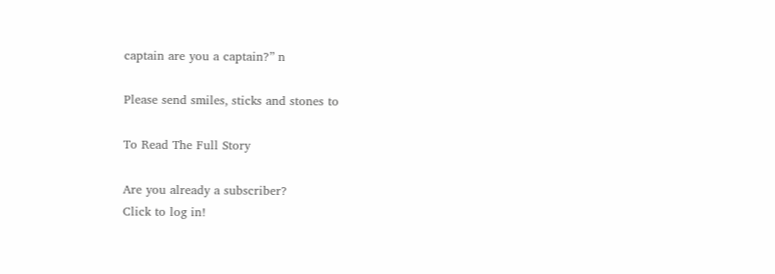captain are you a captain?” n

Please send smiles, sticks and stones to

To Read The Full Story

Are you already a subscriber?
Click to log in!